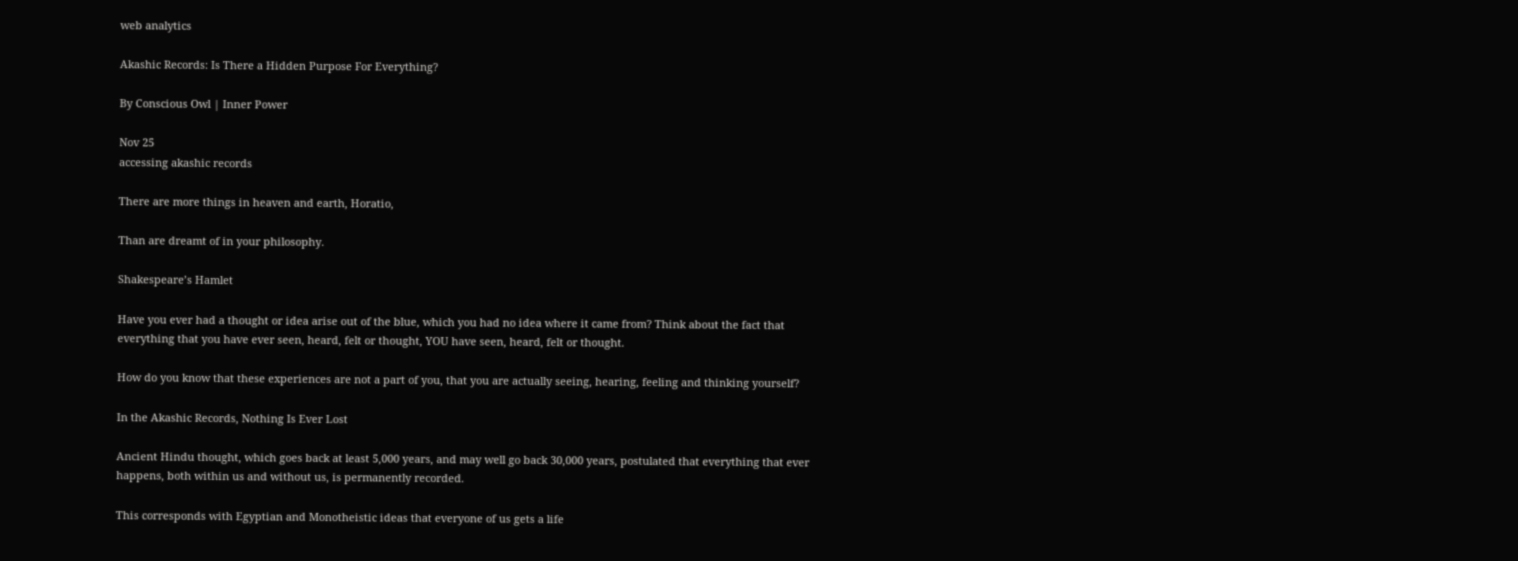web analytics

Akashic Records: Is There a Hidden Purpose For Everything?

By Conscious Owl | Inner Power

Nov 25
accessing akashic records

There are more things in heaven and earth, Horatio,

Than are dreamt of in your philosophy.

Shakespeare’s Hamlet

Have you ever had a thought or idea arise out of the blue, which you had no idea where it came from? Think about the fact that everything that you have ever seen, heard, felt or thought, YOU have seen, heard, felt or thought.

How do you know that these experiences are not a part of you, that you are actually seeing, hearing, feeling and thinking yourself?

In the Akashic Records, Nothing Is Ever Lost

Ancient Hindu thought, which goes back at least 5,000 years, and may well go back 30,000 years, postulated that everything that ever happens, both within us and without us, is permanently recorded.

This corresponds with Egyptian and Monotheistic ideas that everyone of us gets a life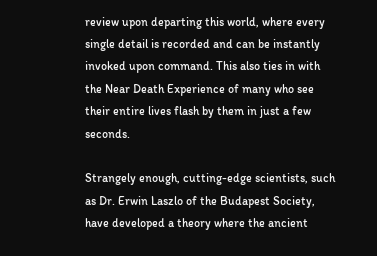review upon departing this world, where every single detail is recorded and can be instantly invoked upon command. This also ties in with the Near Death Experience of many who see their entire lives flash by them in just a few seconds.

Strangely enough, cutting-edge scientists, such as Dr. Erwin Laszlo of the Budapest Society, have developed a theory where the ancient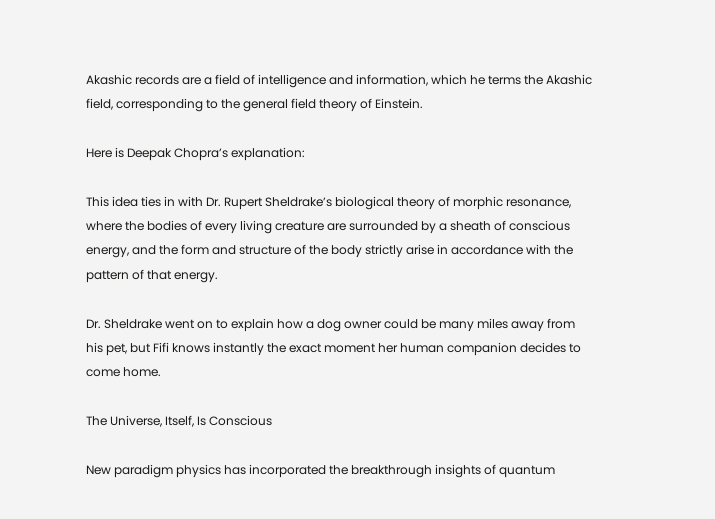Akashic records are a field of intelligence and information, which he terms the Akashic field, corresponding to the general field theory of Einstein.

Here is Deepak Chopra’s explanation:

This idea ties in with Dr. Rupert Sheldrake’s biological theory of morphic resonance, where the bodies of every living creature are surrounded by a sheath of conscious energy, and the form and structure of the body strictly arise in accordance with the pattern of that energy.

Dr. Sheldrake went on to explain how a dog owner could be many miles away from his pet, but Fifi knows instantly the exact moment her human companion decides to come home.

The Universe, Itself, Is Conscious

New paradigm physics has incorporated the breakthrough insights of quantum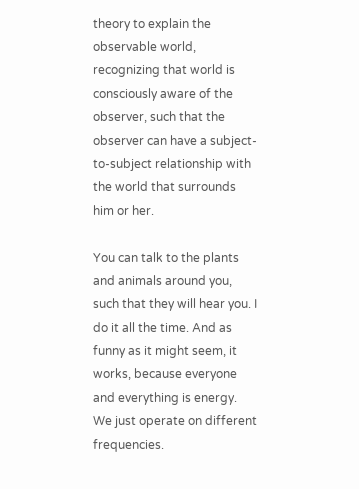theory to explain the observable world, recognizing that world is consciously aware of the observer, such that the observer can have a subject-to-subject relationship with the world that surrounds him or her.

You can talk to the plants and animals around you, such that they will hear you. I do it all the time. And as funny as it might seem, it works, because everyone and everything is energy. We just operate on different frequencies.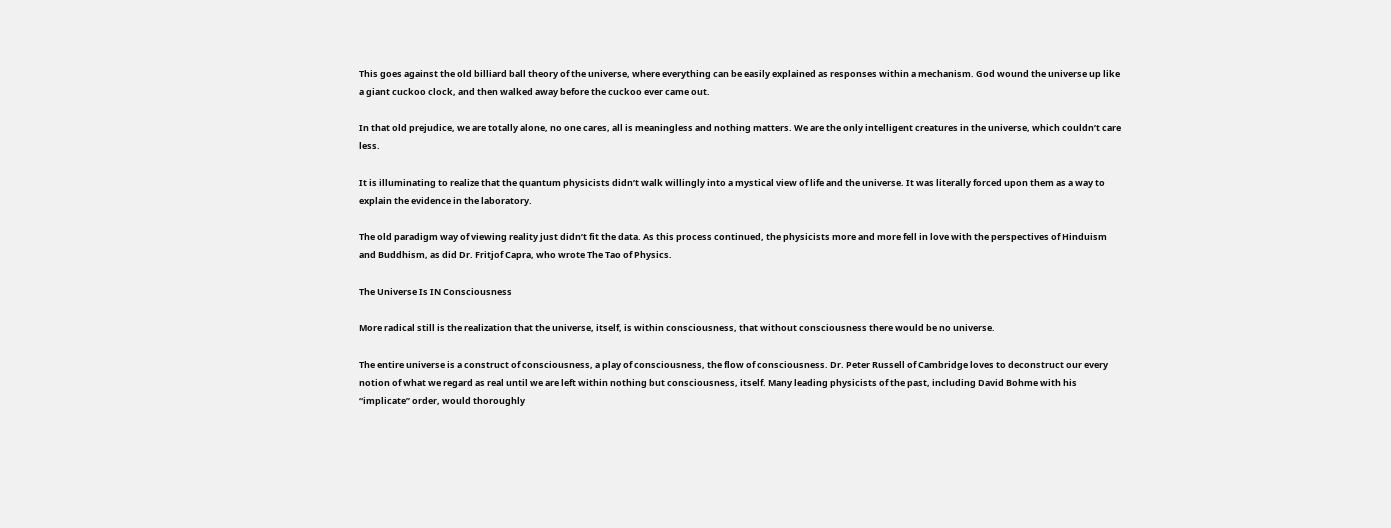This goes against the old billiard ball theory of the universe, where everything can be easily explained as responses within a mechanism. God wound the universe up like a giant cuckoo clock, and then walked away before the cuckoo ever came out.

In that old prejudice, we are totally alone, no one cares, all is meaningless and nothing matters. We are the only intelligent creatures in the universe, which couldn’t care less.

It is illuminating to realize that the quantum physicists didn’t walk willingly into a mystical view of life and the universe. It was literally forced upon them as a way to explain the evidence in the laboratory.

The old paradigm way of viewing reality just didn’t fit the data. As this process continued, the physicists more and more fell in love with the perspectives of Hinduism and Buddhism, as did Dr. Fritjof Capra, who wrote The Tao of Physics.

The Universe Is IN Consciousness

More radical still is the realization that the universe, itself, is within consciousness, that without consciousness there would be no universe.

The entire universe is a construct of consciousness, a play of consciousness, the flow of consciousness. Dr. Peter Russell of Cambridge loves to deconstruct our every notion of what we regard as real until we are left within nothing but consciousness, itself. Many leading physicists of the past, including David Bohme with his “implicate” order, would thoroughly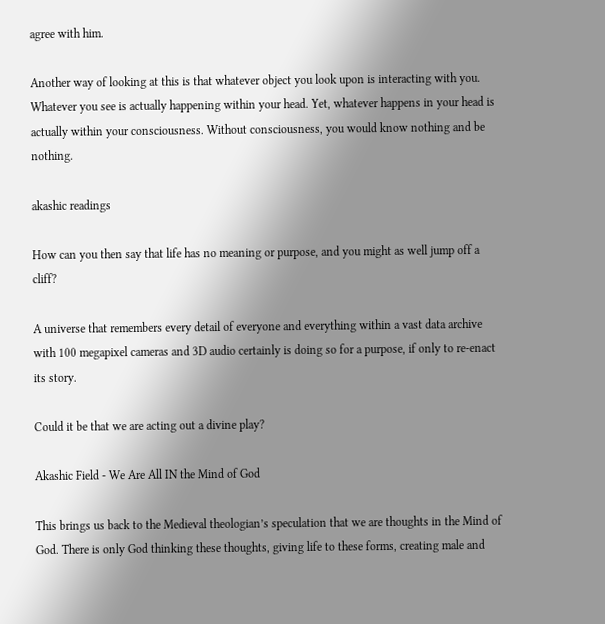agree with him.

Another way of looking at this is that whatever object you look upon is interacting with you. Whatever you see is actually happening within your head. Yet, whatever happens in your head is actually within your consciousness. Without consciousness, you would know nothing and be nothing.

akashic readings

How can you then say that life has no meaning or purpose, and you might as well jump off a cliff?

A universe that remembers every detail of everyone and everything within a vast data archive with 100 megapixel cameras and 3D audio certainly is doing so for a purpose, if only to re-enact its story.

Could it be that we are acting out a divine play?

Akashic Field - We Are All IN the Mind of God

This brings us back to the Medieval theologian’s speculation that we are thoughts in the Mind of God. There is only God thinking these thoughts, giving life to these forms, creating male and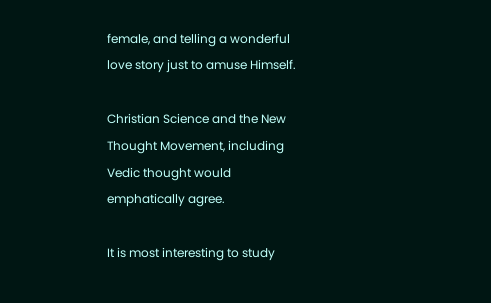female, and telling a wonderful love story just to amuse Himself.

Christian Science and the New Thought Movement, including Vedic thought would emphatically agree.

It is most interesting to study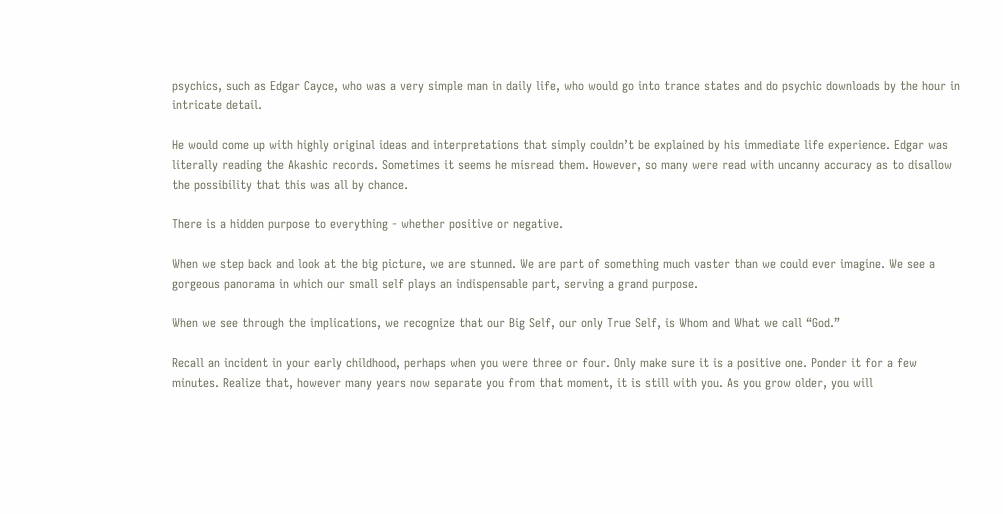psychics, such as Edgar Cayce, who was a very simple man in daily life, who would go into trance states and do psychic downloads by the hour in intricate detail.

He would come up with highly original ideas and interpretations that simply couldn’t be explained by his immediate life experience. Edgar was literally reading the Akashic records. Sometimes it seems he misread them. However, so many were read with uncanny accuracy as to disallow the possibility that this was all by chance.

There is a hidden purpose to everything - whether positive or negative.

When we step back and look at the big picture, we are stunned. We are part of something much vaster than we could ever imagine. We see a gorgeous panorama in which our small self plays an indispensable part, serving a grand purpose.

When we see through the implications, we recognize that our Big Self, our only True Self, is Whom and What we call “God.”

Recall an incident in your early childhood, perhaps when you were three or four. Only make sure it is a positive one. Ponder it for a few minutes. Realize that, however many years now separate you from that moment, it is still with you. As you grow older, you will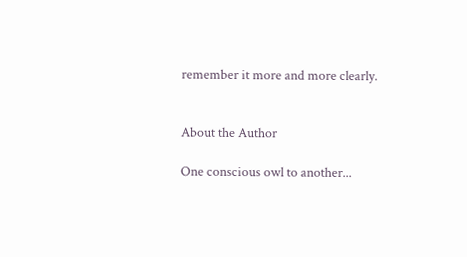remember it more and more clearly.


About the Author

One conscious owl to another...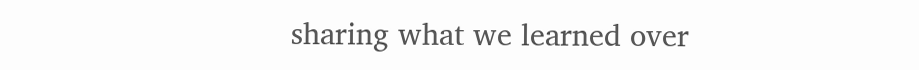sharing what we learned over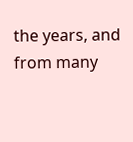the years, and from many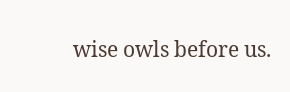wise owls before us.